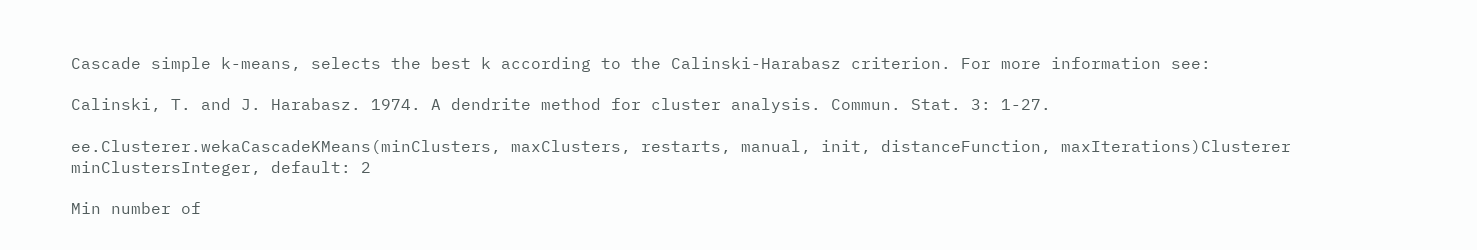Cascade simple k-means, selects the best k according to the Calinski-Harabasz criterion. For more information see:

Calinski, T. and J. Harabasz. 1974. A dendrite method for cluster analysis. Commun. Stat. 3: 1-27.

ee.Clusterer.wekaCascadeKMeans(minClusters, maxClusters, restarts, manual, init, distanceFunction, maxIterations)Clusterer
minClustersInteger, default: 2

Min number of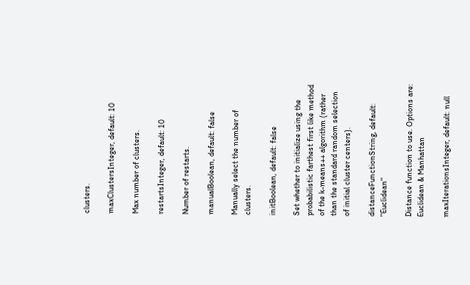clusters.

maxClustersInteger, default: 10

Max number of clusters.

restartsInteger, default: 10

Number of restarts.

manualBoolean, default: false

Manually select the number of clusters.

initBoolean, default: false

Set whether to initialize using the probabilistic farthest first like method of the k-means++ algorithm (rather than the standard random selection of initial cluster centers).

distanceFunctionString, default: "Euclidean"

Distance function to use. Options are: Euclidean & Manhattan

maxIterationsInteger, default: null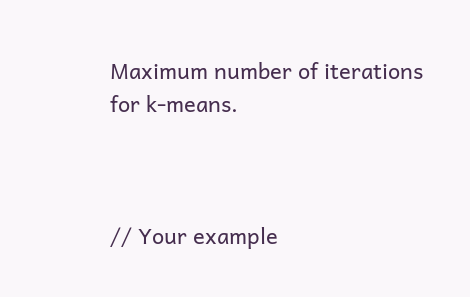Maximum number of iterations for k-means.



// Your example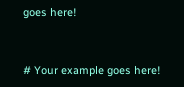goes here!


# Your example goes here!